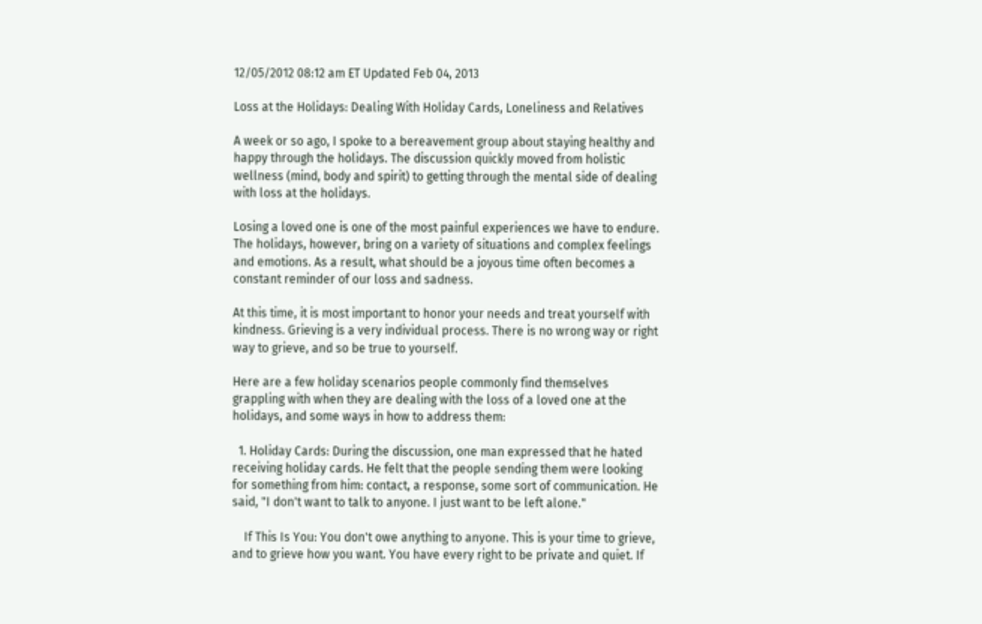12/05/2012 08:12 am ET Updated Feb 04, 2013

Loss at the Holidays: Dealing With Holiday Cards, Loneliness and Relatives

A week or so ago, I spoke to a bereavement group about staying healthy and happy through the holidays. The discussion quickly moved from holistic wellness (mind, body and spirit) to getting through the mental side of dealing with loss at the holidays.

Losing a loved one is one of the most painful experiences we have to endure. The holidays, however, bring on a variety of situations and complex feelings and emotions. As a result, what should be a joyous time often becomes a constant reminder of our loss and sadness.

At this time, it is most important to honor your needs and treat yourself with kindness. Grieving is a very individual process. There is no wrong way or right way to grieve, and so be true to yourself.

Here are a few holiday scenarios people commonly find themselves grappling with when they are dealing with the loss of a loved one at the holidays, and some ways in how to address them:

  1. Holiday Cards: During the discussion, one man expressed that he hated receiving holiday cards. He felt that the people sending them were looking for something from him: contact, a response, some sort of communication. He said, "I don't want to talk to anyone. I just want to be left alone."

    If This Is You: You don't owe anything to anyone. This is your time to grieve, and to grieve how you want. You have every right to be private and quiet. If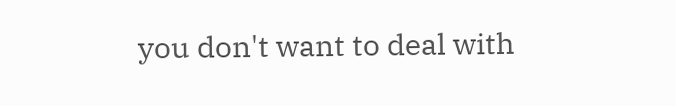you don't want to deal with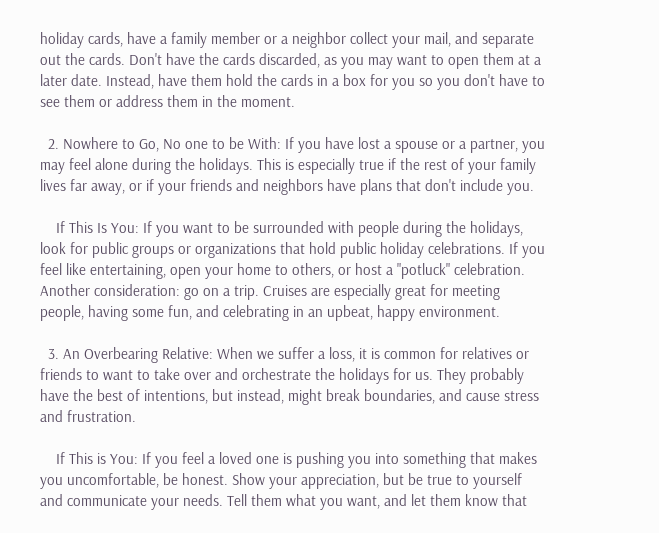holiday cards, have a family member or a neighbor collect your mail, and separate out the cards. Don't have the cards discarded, as you may want to open them at a later date. Instead, have them hold the cards in a box for you so you don't have to see them or address them in the moment.

  2. Nowhere to Go, No one to be With: If you have lost a spouse or a partner, you may feel alone during the holidays. This is especially true if the rest of your family lives far away, or if your friends and neighbors have plans that don't include you.

    If This Is You: If you want to be surrounded with people during the holidays, look for public groups or organizations that hold public holiday celebrations. If you feel like entertaining, open your home to others, or host a "potluck" celebration. Another consideration: go on a trip. Cruises are especially great for meeting people, having some fun, and celebrating in an upbeat, happy environment.

  3. An Overbearing Relative: When we suffer a loss, it is common for relatives or friends to want to take over and orchestrate the holidays for us. They probably have the best of intentions, but instead, might break boundaries, and cause stress and frustration.

    If This is You: If you feel a loved one is pushing you into something that makes you uncomfortable, be honest. Show your appreciation, but be true to yourself and communicate your needs. Tell them what you want, and let them know that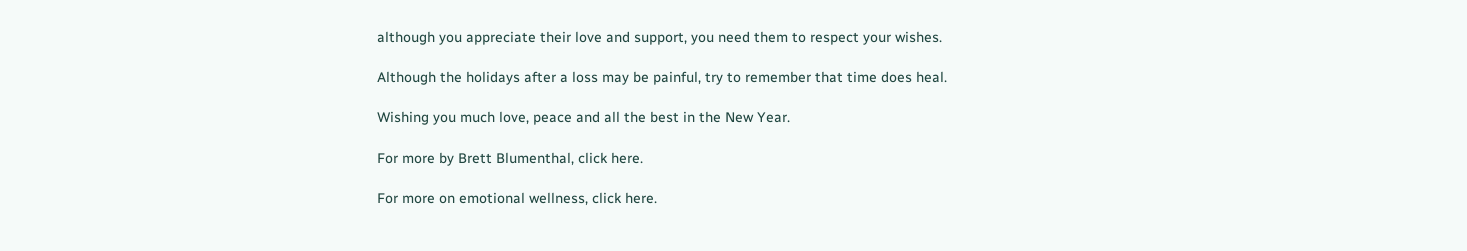although you appreciate their love and support, you need them to respect your wishes.

Although the holidays after a loss may be painful, try to remember that time does heal.

Wishing you much love, peace and all the best in the New Year.

For more by Brett Blumenthal, click here.

For more on emotional wellness, click here.